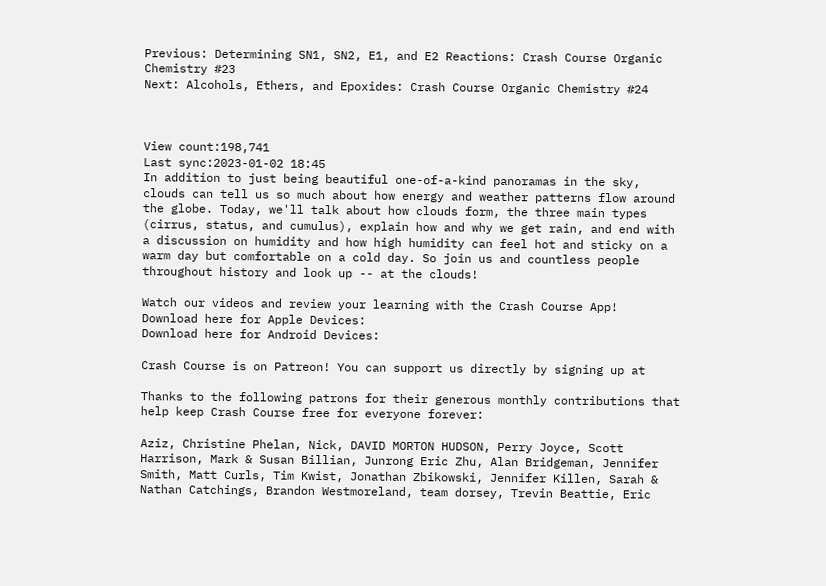Previous: Determining SN1, SN2, E1, and E2 Reactions: Crash Course Organic Chemistry #23
Next: Alcohols, Ethers, and Epoxides: Crash Course Organic Chemistry #24



View count:198,741
Last sync:2023-01-02 18:45
In addition to just being beautiful one-of-a-kind panoramas in the sky, clouds can tell us so much about how energy and weather patterns flow around the globe. Today, we'll talk about how clouds form, the three main types (cirrus, status, and cumulus), explain how and why we get rain, and end with a discussion on humidity and how high humidity can feel hot and sticky on a warm day but comfortable on a cold day. So join us and countless people throughout history and look up -- at the clouds!

Watch our videos and review your learning with the Crash Course App!
Download here for Apple Devices:
Download here for Android Devices:

Crash Course is on Patreon! You can support us directly by signing up at

Thanks to the following patrons for their generous monthly contributions that help keep Crash Course free for everyone forever:

Aziz, Christine Phelan, Nick, DAVID MORTON HUDSON, Perry Joyce, Scott Harrison, Mark & Susan Billian, Junrong Eric Zhu, Alan Bridgeman, Jennifer Smith, Matt Curls, Tim Kwist, Jonathan Zbikowski, Jennifer Killen, Sarah & Nathan Catchings, Brandon Westmoreland, team dorsey, Trevin Beattie, Eric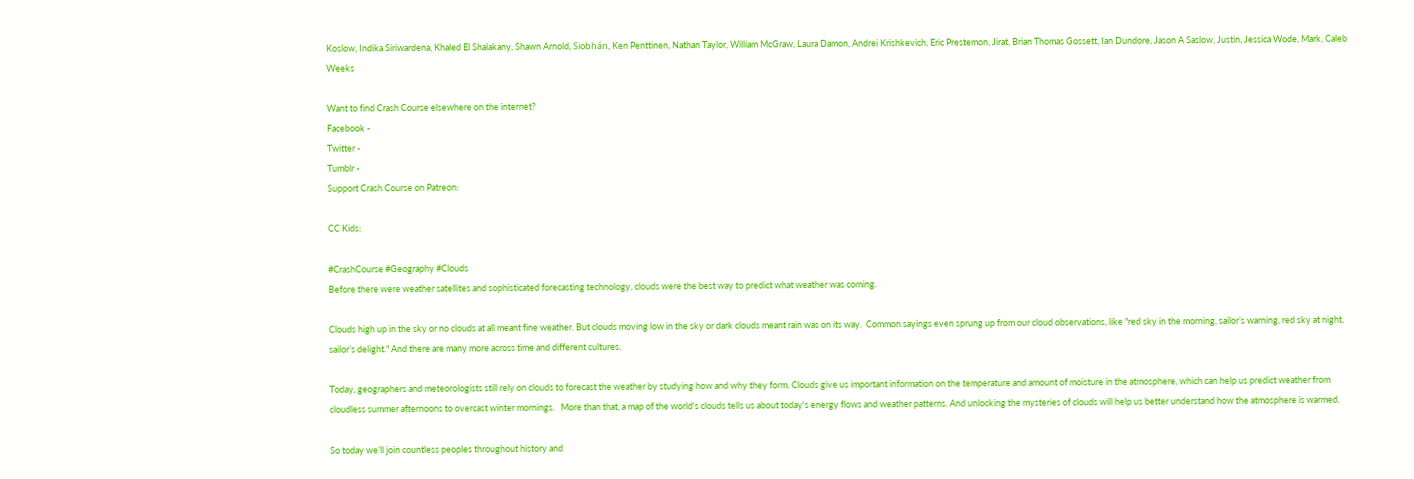Koslow, Indika Siriwardena, Khaled El Shalakany, Shawn Arnold, Siobhán, Ken Penttinen, Nathan Taylor, William McGraw, Laura Damon, Andrei Krishkevich, Eric Prestemon, Jirat, Brian Thomas Gossett, Ian Dundore, Jason A Saslow, Justin, Jessica Wode, Mark, Caleb Weeks

Want to find Crash Course elsewhere on the internet?
Facebook -
Twitter -
Tumblr -
Support Crash Course on Patreon:

CC Kids:

#CrashCourse #Geography #Clouds
Before there were weather satellites and sophisticated forecasting technology, clouds were the best way to predict what weather was coming.

Clouds high up in the sky or no clouds at all meant fine weather. But clouds moving low in the sky or dark clouds meant rain was on its way.  Common sayings even sprung up from our cloud observations, like "red sky in the morning, sailor’s warning, red sky at night, sailor’s delight." And there are many more across time and different cultures.

Today, geographers and meteorologists still rely on clouds to forecast the weather by studying how and why they form. Clouds give us important information on the temperature and amount of moisture in the atmosphere, which can help us predict weather from cloudless summer afternoons to overcast winter mornings.   More than that, a map of the world's clouds tells us about today's energy flows and weather patterns. And unlocking the mysteries of clouds will help us better understand how the atmosphere is warmed.

So today we’ll join countless peoples throughout history and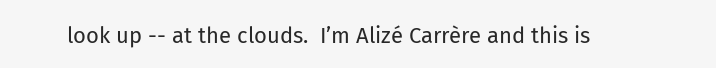look up -- at the clouds.  I’m Alizé Carrère and this is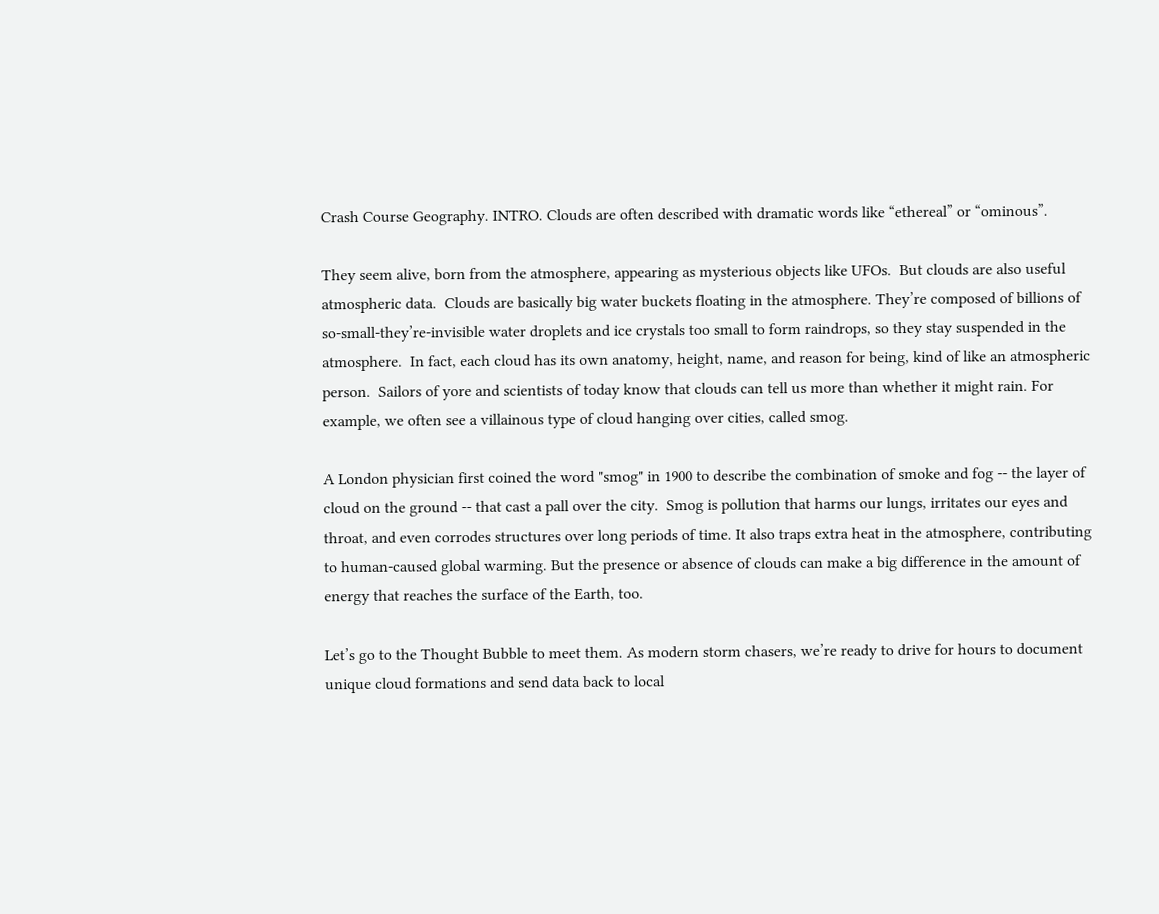Crash Course Geography. INTRO. Clouds are often described with dramatic words like “ethereal” or “ominous”.

They seem alive, born from the atmosphere, appearing as mysterious objects like UFOs.  But clouds are also useful atmospheric data.  Clouds are basically big water buckets floating in the atmosphere. They’re composed of billions of so-small-they’re-invisible water droplets and ice crystals too small to form raindrops, so they stay suspended in the atmosphere.  In fact, each cloud has its own anatomy, height, name, and reason for being, kind of like an atmospheric person.  Sailors of yore and scientists of today know that clouds can tell us more than whether it might rain. For example, we often see a villainous type of cloud hanging over cities, called smog.

A London physician first coined the word "smog" in 1900 to describe the combination of smoke and fog -- the layer of cloud on the ground -- that cast a pall over the city.  Smog is pollution that harms our lungs, irritates our eyes and throat, and even corrodes structures over long periods of time. It also traps extra heat in the atmosphere, contributing to human-caused global warming. But the presence or absence of clouds can make a big difference in the amount of energy that reaches the surface of the Earth, too.

Let’s go to the Thought Bubble to meet them. As modern storm chasers, we’re ready to drive for hours to document unique cloud formations and send data back to local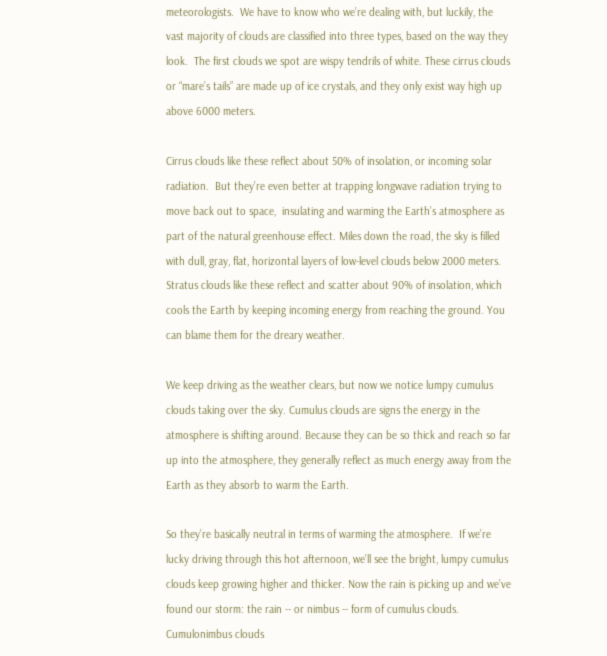meteorologists.  We have to know who we’re dealing with, but luckily, the vast majority of clouds are classified into three types, based on the way they look.  The first clouds we spot are wispy tendrils of white. These cirrus clouds or “mare’s tails” are made up of ice crystals, and they only exist way high up above 6000 meters.

Cirrus clouds like these reflect about 50% of insolation, or incoming solar radiation.  But they’re even better at trapping longwave radiation trying to move back out to space,  insulating and warming the Earth’s atmosphere as part of the natural greenhouse effect. Miles down the road, the sky is filled with dull, gray, flat, horizontal layers of low-level clouds below 2000 meters.  Stratus clouds like these reflect and scatter about 90% of insolation, which cools the Earth by keeping incoming energy from reaching the ground. You can blame them for the dreary weather.

We keep driving as the weather clears, but now we notice lumpy cumulus clouds taking over the sky. Cumulus clouds are signs the energy in the atmosphere is shifting around. Because they can be so thick and reach so far up into the atmosphere, they generally reflect as much energy away from the Earth as they absorb to warm the Earth.

So they’re basically neutral in terms of warming the atmosphere.  If we’re lucky driving through this hot afternoon, we’ll see the bright, lumpy cumulus clouds keep growing higher and thicker. Now the rain is picking up and we’ve found our storm: the rain -- or nimbus -- form of cumulus clouds.  Cumulonimbus clouds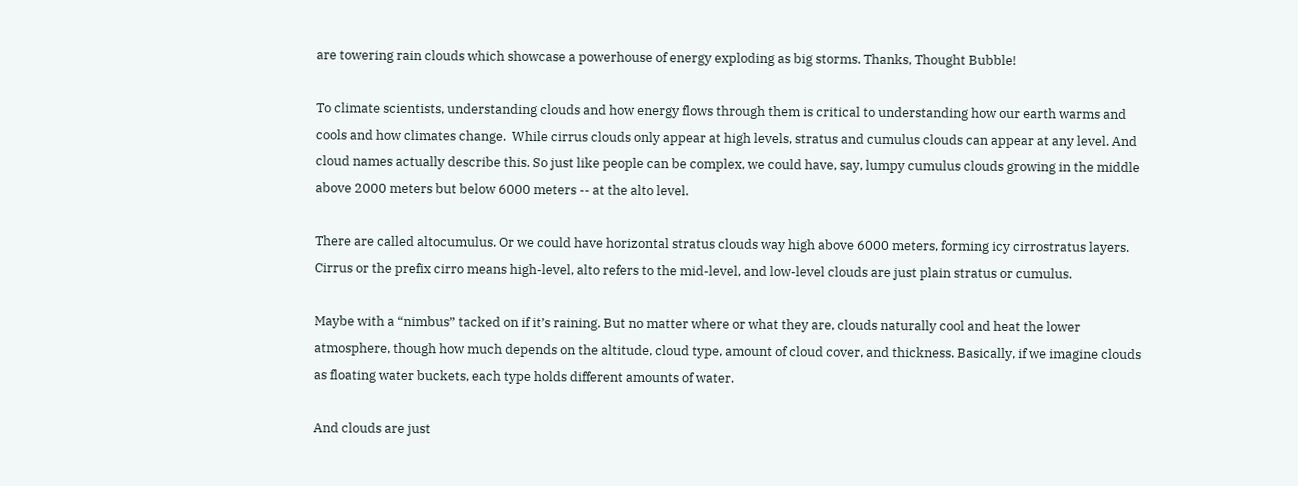are towering rain clouds which showcase a powerhouse of energy exploding as big storms. Thanks, Thought Bubble!

To climate scientists, understanding clouds and how energy flows through them is critical to understanding how our earth warms and cools and how climates change.  While cirrus clouds only appear at high levels, stratus and cumulus clouds can appear at any level. And cloud names actually describe this. So just like people can be complex, we could have, say, lumpy cumulus clouds growing in the middle above 2000 meters but below 6000 meters -- at the alto level.

There are called altocumulus. Or we could have horizontal stratus clouds way high above 6000 meters, forming icy cirrostratus layers. Cirrus or the prefix cirro means high-level, alto refers to the mid-level, and low-level clouds are just plain stratus or cumulus.

Maybe with a “nimbus” tacked on if it’s raining. But no matter where or what they are, clouds naturally cool and heat the lower atmosphere, though how much depends on the altitude, cloud type, amount of cloud cover, and thickness. Basically, if we imagine clouds as floating water buckets, each type holds different amounts of water.

And clouds are just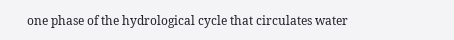one phase of the hydrological cycle that circulates water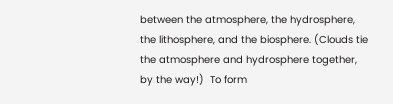between the atmosphere, the hydrosphere, the lithosphere, and the biosphere. (Clouds tie the atmosphere and hydrosphere together, by the way!)  To form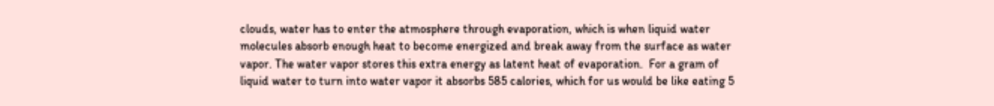clouds, water has to enter the atmosphere through evaporation, which is when liquid water molecules absorb enough heat to become energized and break away from the surface as water vapor. The water vapor stores this extra energy as latent heat of evaporation.  For a gram of liquid water to turn into water vapor it absorbs 585 calories, which for us would be like eating 5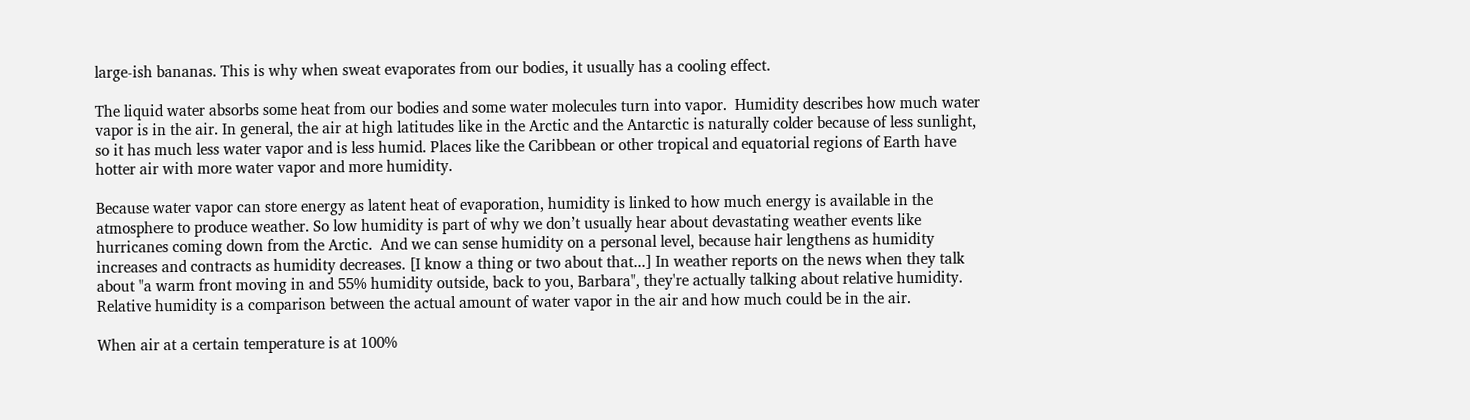large-ish bananas. This is why when sweat evaporates from our bodies, it usually has a cooling effect.

The liquid water absorbs some heat from our bodies and some water molecules turn into vapor.  Humidity describes how much water vapor is in the air. In general, the air at high latitudes like in the Arctic and the Antarctic is naturally colder because of less sunlight, so it has much less water vapor and is less humid. Places like the Caribbean or other tropical and equatorial regions of Earth have hotter air with more water vapor and more humidity.

Because water vapor can store energy as latent heat of evaporation, humidity is linked to how much energy is available in the atmosphere to produce weather. So low humidity is part of why we don’t usually hear about devastating weather events like hurricanes coming down from the Arctic.  And we can sense humidity on a personal level, because hair lengthens as humidity increases and contracts as humidity decreases. [I know a thing or two about that...] In weather reports on the news when they talk about "a warm front moving in and 55% humidity outside, back to you, Barbara", they're actually talking about relative humidity. Relative humidity is a comparison between the actual amount of water vapor in the air and how much could be in the air.

When air at a certain temperature is at 100%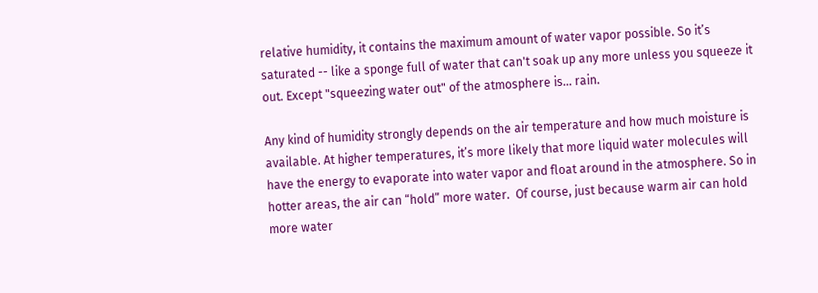relative humidity, it contains the maximum amount of water vapor possible. So it’s saturated -- like a sponge full of water that can't soak up any more unless you squeeze it out. Except "squeezing water out" of the atmosphere is… rain.

Any kind of humidity strongly depends on the air temperature and how much moisture is available. At higher temperatures, it’s more likely that more liquid water molecules will have the energy to evaporate into water vapor and float around in the atmosphere. So in hotter areas, the air can “hold” more water.  Of course, just because warm air can hold more water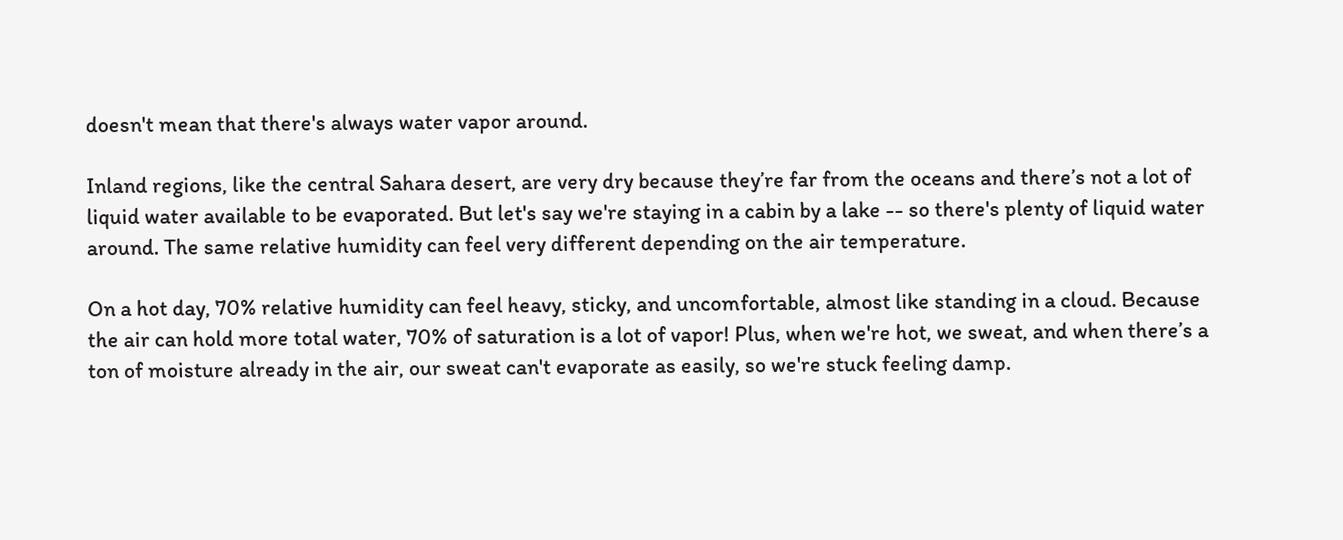doesn't mean that there's always water vapor around.

Inland regions, like the central Sahara desert, are very dry because they’re far from the oceans and there’s not a lot of liquid water available to be evaporated. But let's say we're staying in a cabin by a lake -- so there's plenty of liquid water around. The same relative humidity can feel very different depending on the air temperature.

On a hot day, 70% relative humidity can feel heavy, sticky, and uncomfortable, almost like standing in a cloud. Because the air can hold more total water, 70% of saturation is a lot of vapor! Plus, when we're hot, we sweat, and when there’s a ton of moisture already in the air, our sweat can't evaporate as easily, so we're stuck feeling damp.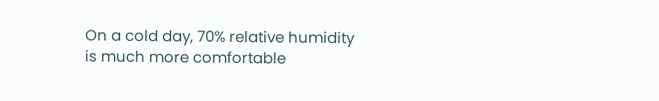On a cold day, 70% relative humidity is much more comfortable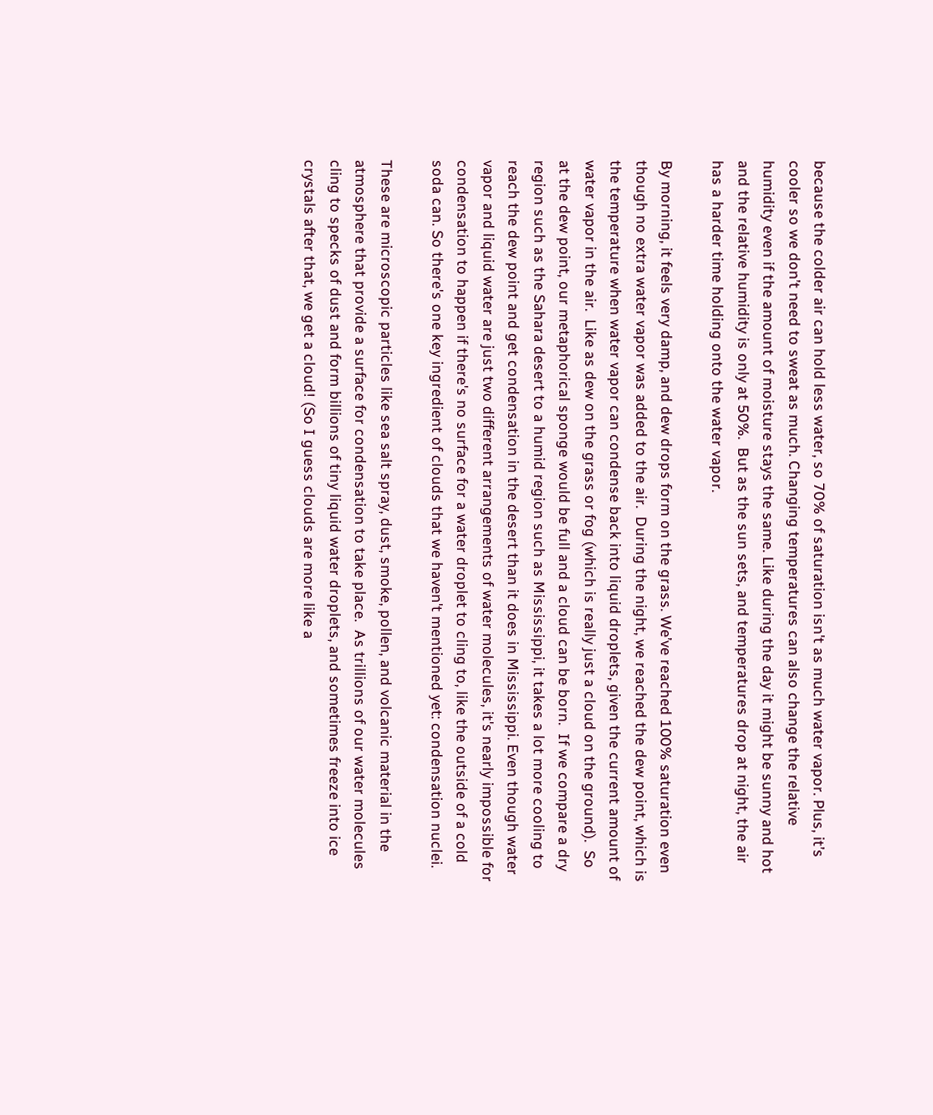because the colder air can hold less water, so 70% of saturation isn't as much water vapor. Plus, it’s cooler so we don’t need to sweat as much. Changing temperatures can also change the relative humidity even if the amount of moisture stays the same. Like during the day it might be sunny and hot and the relative humidity is only at 50%.  But as the sun sets, and temperatures drop at night, the air has a harder time holding onto the water vapor.

By morning, it feels very damp, and dew drops form on the grass. We’ve reached 100% saturation even though no extra water vapor was added to the air.  During the night, we reached the dew point, which is the temperature when water vapor can condense back into liquid droplets, given the current amount of water vapor in the air.  Like as dew on the grass or fog (which is really just a cloud on the ground).  So at the dew point, our metaphorical sponge would be full and a cloud can be born.  If we compare a dry region such as the Sahara desert to a humid region such as Mississippi, it takes a lot more cooling to reach the dew point and get condensation in the desert than it does in Mississippi. Even though water vapor and liquid water are just two different arrangements of water molecules, it's nearly impossible for condensation to happen if there's no surface for a water droplet to cling to, like the outside of a cold soda can. So there's one key ingredient of clouds that we haven't mentioned yet: condensation nuclei.

These are microscopic particles like sea salt spray, dust, smoke, pollen, and volcanic material in the atmosphere that provide a surface for condensation to take place.  As trillions of our water molecules cling to specks of dust and form billions of tiny liquid water droplets, and sometimes freeze into ice crystals after that, we get a cloud! (So I guess clouds are more like a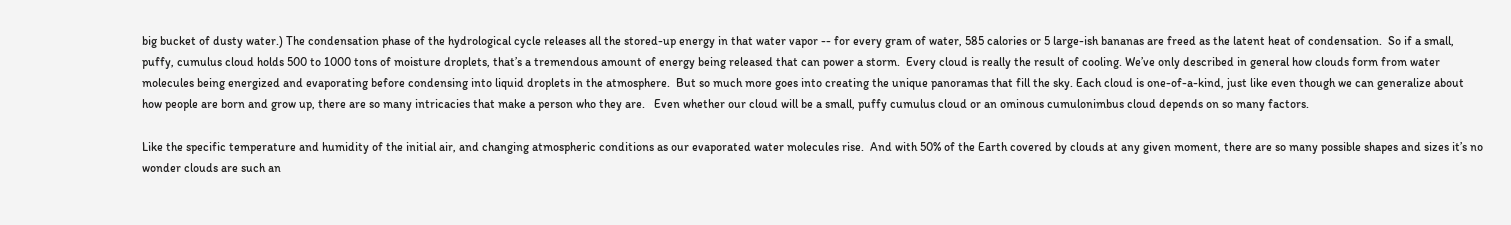big bucket of dusty water.) The condensation phase of the hydrological cycle releases all the stored-up energy in that water vapor -- for every gram of water, 585 calories or 5 large-ish bananas are freed as the latent heat of condensation.  So if a small, puffy, cumulus cloud holds 500 to 1000 tons of moisture droplets, that’s a tremendous amount of energy being released that can power a storm.  Every cloud is really the result of cooling. We’ve only described in general how clouds form from water molecules being energized and evaporating before condensing into liquid droplets in the atmosphere.  But so much more goes into creating the unique panoramas that fill the sky. Each cloud is one-of-a-kind, just like even though we can generalize about how people are born and grow up, there are so many intricacies that make a person who they are.   Even whether our cloud will be a small, puffy cumulus cloud or an ominous cumulonimbus cloud depends on so many factors.

Like the specific temperature and humidity of the initial air, and changing atmospheric conditions as our evaporated water molecules rise.  And with 50% of the Earth covered by clouds at any given moment, there are so many possible shapes and sizes it’s no wonder clouds are such an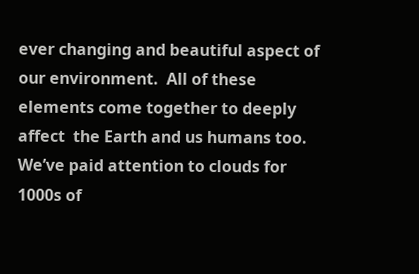ever changing and beautiful aspect of our environment.  All of these elements come together to deeply affect  the Earth and us humans too. We’ve paid attention to clouds for 1000s of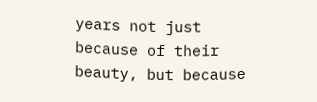years not just because of their beauty, but because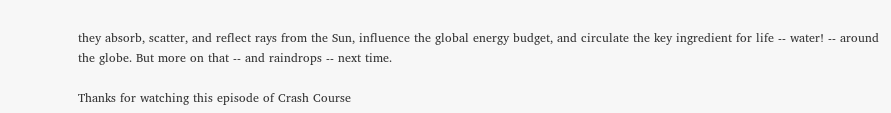they absorb, scatter, and reflect rays from the Sun, influence the global energy budget, and circulate the key ingredient for life -- water! -- around the globe. But more on that -- and raindrops -- next time.

Thanks for watching this episode of Crash Course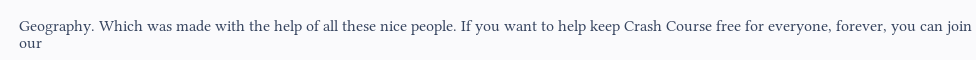Geography. Which was made with the help of all these nice people. If you want to help keep Crash Course free for everyone, forever, you can join our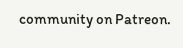community on Patreon.